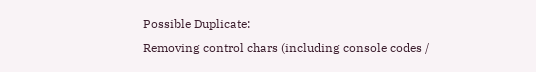Possible Duplicate:
Removing control chars (including console codes /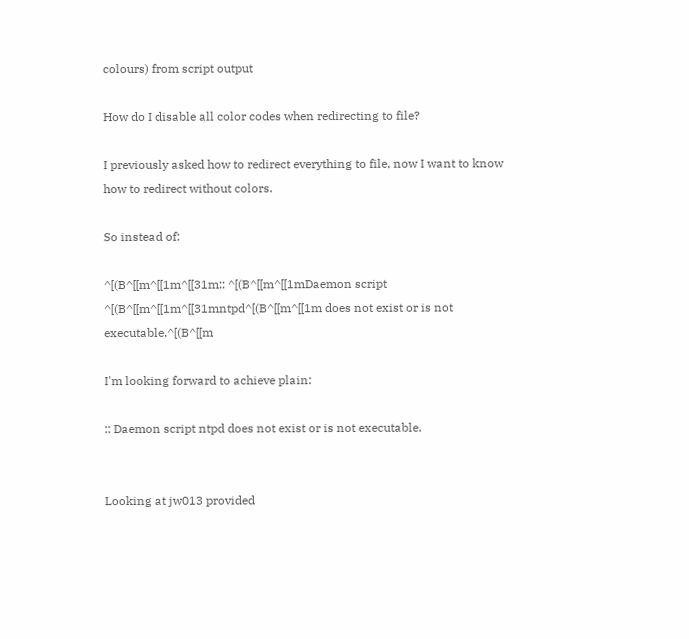colours) from script output

How do I disable all color codes when redirecting to file?

I previously asked how to redirect everything to file, now I want to know how to redirect without colors.

So instead of:

^[(B^[[m^[[1m^[[31m:: ^[(B^[[m^[[1mDaemon script ^[(B^[[m^[[1m^[[31mntpd^[(B^[[m^[[1m does not exist or is not executable.^[(B^[[m

I'm looking forward to achieve plain:

:: Daemon script ntpd does not exist or is not executable.


Looking at jw013 provided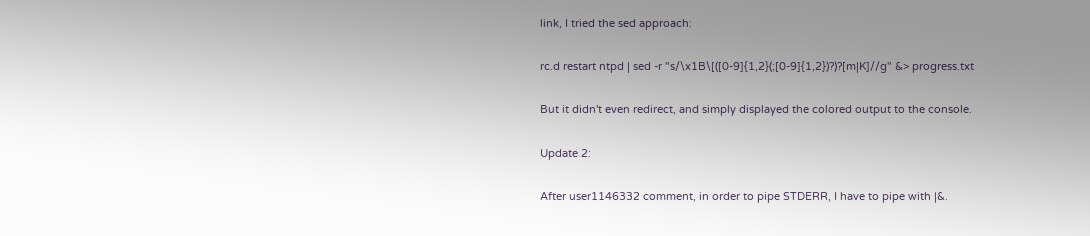link, I tried the sed approach:

rc.d restart ntpd | sed -r "s/\x1B\[([0-9]{1,2}(;[0-9]{1,2})?)?[m|K]//g" &> progress.txt

But it didn't even redirect, and simply displayed the colored output to the console.

Update 2:

After user1146332 comment, in order to pipe STDERR, I have to pipe with |&.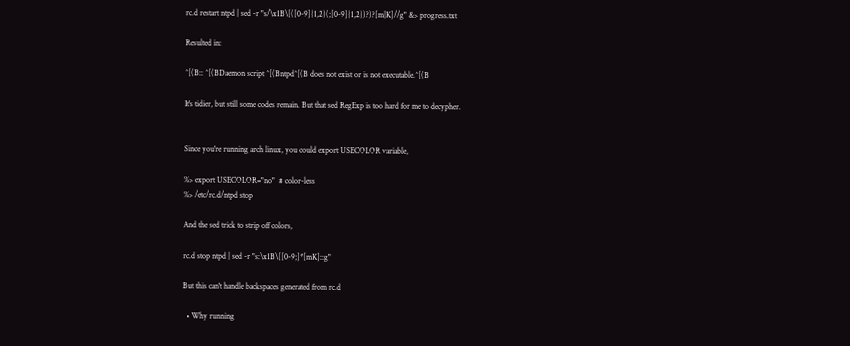rc.d restart ntpd | sed -r "s/\x1B\[([0-9]{1,2}(;[0-9]{1,2})?)?[m|K]//g" &> progress.txt

Resulted in:

^[(B:: ^[(BDaemon script ^[(Bntpd^[(B does not exist or is not executable.^[(B

It's tidier, but still some codes remain. But that sed RegExp is too hard for me to decypher.


Since you're running arch linux, you could export USECOLOR variable,

%> export USECOLOR="no"  # color-less
%> /etc/rc.d/ntpd stop

And the sed trick to strip off colors,

rc.d stop ntpd | sed -r "s:\x1B\[[0-9;]*[mK]::g"

But this can't handle backspaces generated from rc.d

  • Why running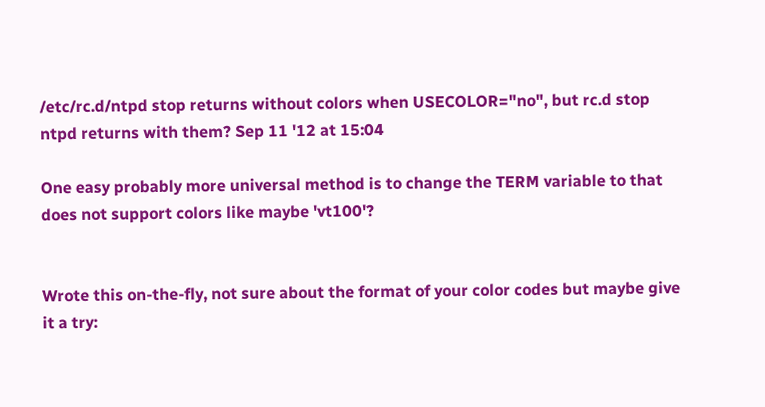/etc/rc.d/ntpd stop returns without colors when USECOLOR="no", but rc.d stop ntpd returns with them? Sep 11 '12 at 15:04

One easy probably more universal method is to change the TERM variable to that does not support colors like maybe 'vt100'?


Wrote this on-the-fly, not sure about the format of your color codes but maybe give it a try: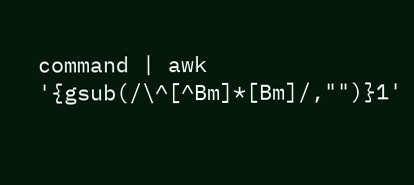command | awk '{gsub(/\^[^Bm]*[Bm]/,"")}1'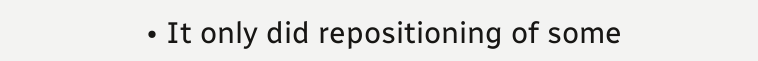• It only did repositioning of some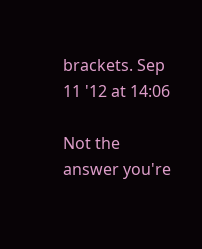brackets. Sep 11 '12 at 14:06

Not the answer you're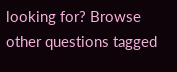looking for? Browse other questions tagged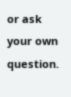or ask your own question.